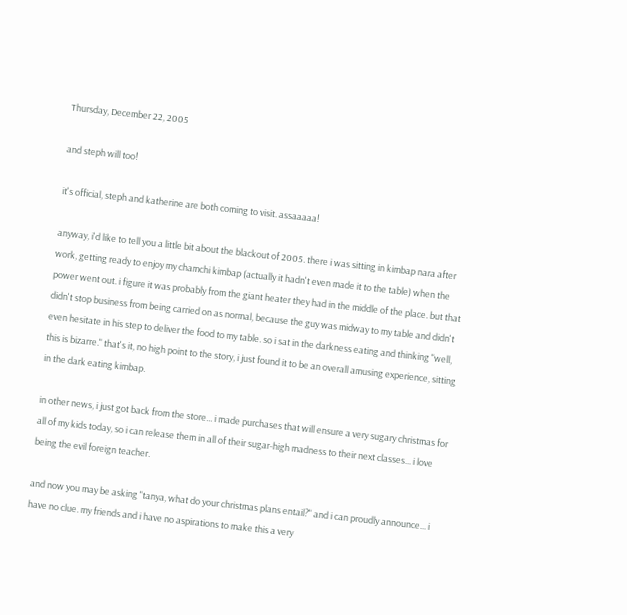Thursday, December 22, 2005

and steph will too!

it's official, steph and katherine are both coming to visit. assaaaaa!

anyway, i'd like to tell you a little bit about the blackout of 2005. there i was sitting in kimbap nara after work, getting ready to enjoy my chamchi kimbap (actually it hadn't even made it to the table) when the power went out. i figure it was probably from the giant heater they had in the middle of the place. but that didn't stop business from being carried on as normal, because the guy was midway to my table and didn't even hesitate in his step to deliver the food to my table. so i sat in the darkness eating and thinking "well, this is bizarre." that's it, no high point to the story, i just found it to be an overall amusing experience, sitting in the dark eating kimbap.

in other news, i just got back from the store... i made purchases that will ensure a very sugary christmas for all of my kids today, so i can release them in all of their sugar-high madness to their next classes... i love being the evil foreign teacher.

and now you may be asking "tanya, what do your christmas plans entail?" and i can proudly announce... i have no clue. my friends and i have no aspirations to make this a very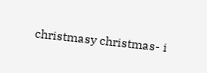christmasy christmas- i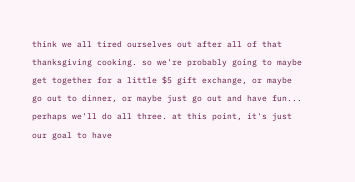think we all tired ourselves out after all of that thanksgiving cooking. so we're probably going to maybe get together for a little $5 gift exchange, or maybe go out to dinner, or maybe just go out and have fun... perhaps we'll do all three. at this point, it's just our goal to have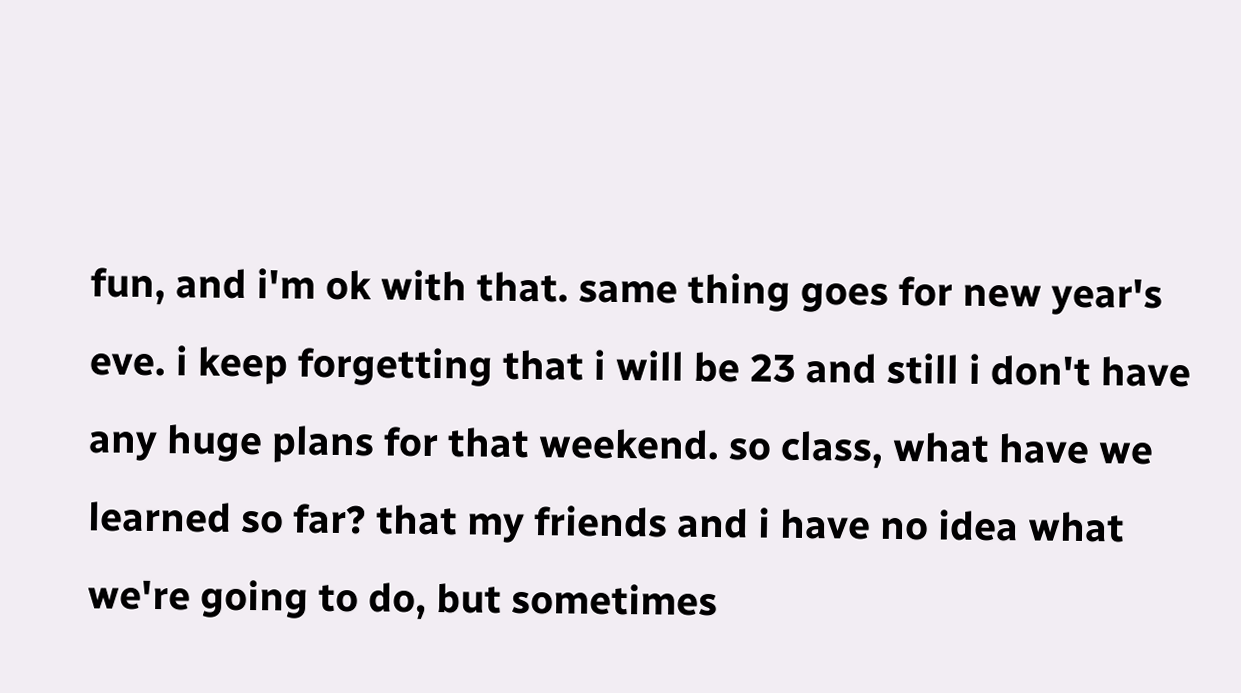fun, and i'm ok with that. same thing goes for new year's eve. i keep forgetting that i will be 23 and still i don't have any huge plans for that weekend. so class, what have we learned so far? that my friends and i have no idea what we're going to do, but sometimes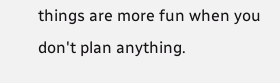things are more fun when you don't plan anything.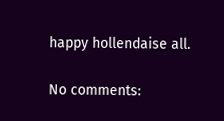happy hollendaise all.

No comments: